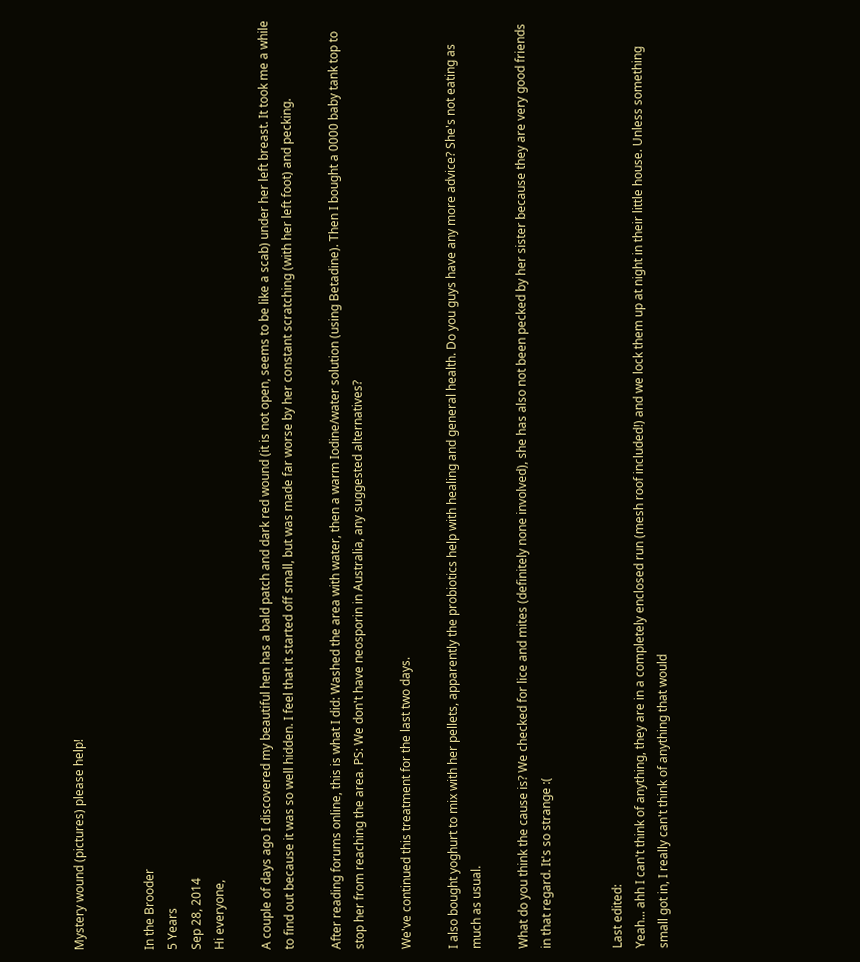Mystery wound (pictures) please help!


In the Brooder
5 Years
Sep 28, 2014
Hi everyone,

A couple of days ago I discovered my beautiful hen has a bald patch and dark red wound (it is not open, seems to be like a scab) under her left breast. It took me a while to find out because it was so well hidden. I feel that it started off small, but was made far worse by her constant scratching (with her left foot) and pecking.

After reading forums online, this is what I did: Washed the area with water, then a warm Iodine/water solution (using Betadine). Then I bought a 0000 baby tank top to stop her from reaching the area. PS: We don't have neosporin in Australia, any suggested alternatives?

We've continued this treatment for the last two days.

I also bought yoghurt to mix with her pellets, apparently the probiotics help with healing and general health. Do you guys have any more advice? She's not eating as much as usual.

What do you think the cause is? We checked for lice and mites (definitely none involved), she has also not been pecked by her sister because they are very good friends in that regard. It's so strange :(


Last edited:
Yeah... ahh I can't think of anything, they are in a completely enclosed run (mesh roof included!) and we lock them up at night in their little house. Unless something small got in, I really can't think of anything that would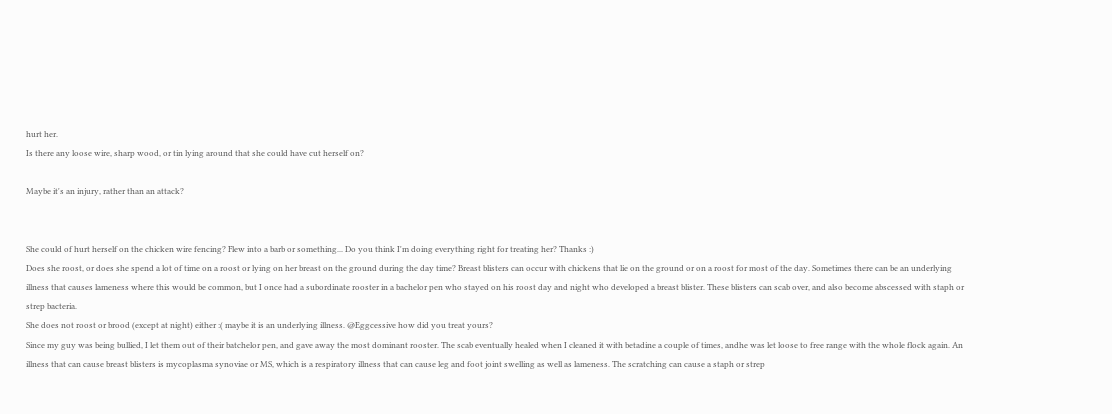hurt her.
Is there any loose wire, sharp wood, or tin lying around that she could have cut herself on?

Maybe it's an injury, rather than an attack?


She could of hurt herself on the chicken wire fencing? Flew into a barb or something... Do you think I'm doing everything right for treating her? Thanks :)
Does she roost, or does she spend a lot of time on a roost or lying on her breast on the ground during the day time? Breast blisters can occur with chickens that lie on the ground or on a roost for most of the day. Sometimes there can be an underlying illness that causes lameness where this would be common, but I once had a subordinate rooster in a bachelor pen who stayed on his roost day and night who developed a breast blister. These blisters can scab over, and also become abscessed with staph or strep bacteria.
She does not roost or brood (except at night) either :( maybe it is an underlying illness. @Eggcessive how did you treat yours?
Since my guy was being bullied, I let them out of their batchelor pen, and gave away the most dominant rooster. The scab eventually healed when I cleaned it with betadine a couple of times, andhe was let loose to free range with the whole flock again. An illness that can cause breast blisters is mycoplasma synoviae or MS, which is a respiratory illness that can cause leg and foot joint swelling as well as lameness. The scratching can cause a staph or strep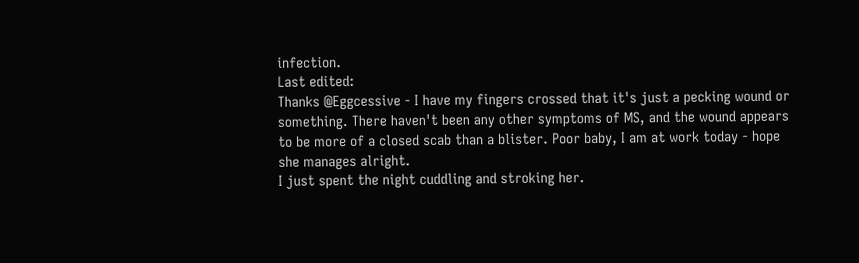infection.
Last edited:
Thanks @Eggcessive - I have my fingers crossed that it's just a pecking wound or something. There haven't been any other symptoms of MS, and the wound appears to be more of a closed scab than a blister. Poor baby, I am at work today - hope she manages alright.
I just spent the night cuddling and stroking her.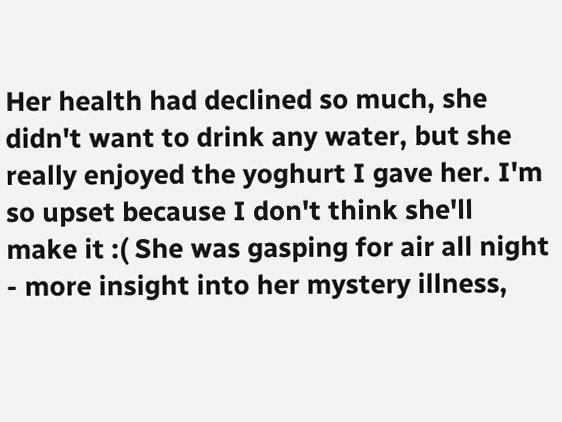Her health had declined so much, she didn't want to drink any water, but she really enjoyed the yoghurt I gave her. I'm so upset because I don't think she'll make it :( She was gasping for air all night - more insight into her mystery illness,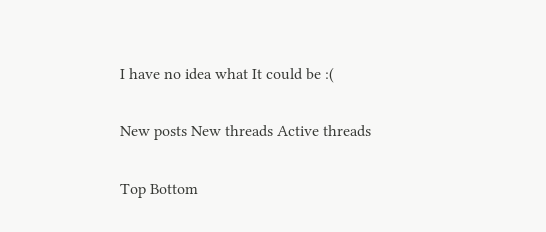I have no idea what It could be :(

New posts New threads Active threads

Top Bottom